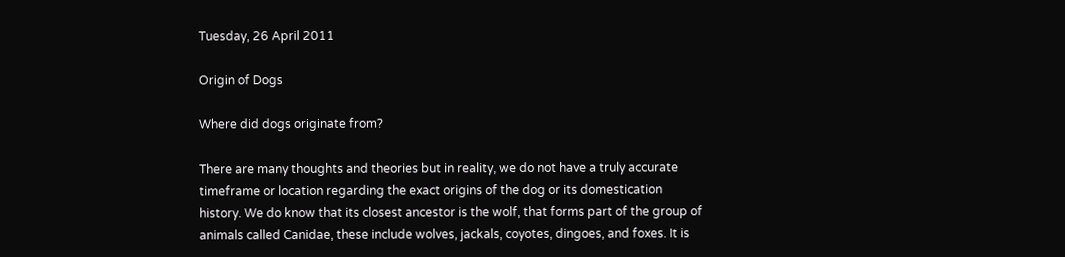Tuesday, 26 April 2011

Origin of Dogs

Where did dogs originate from?

There are many thoughts and theories but in reality, we do not have a truly accurate timeframe or location regarding the exact origins of the dog or its domestication history. We do know that its closest ancestor is the wolf, that forms part of the group of animals called Canidae, these include wolves, jackals, coyotes, dingoes, and foxes. It is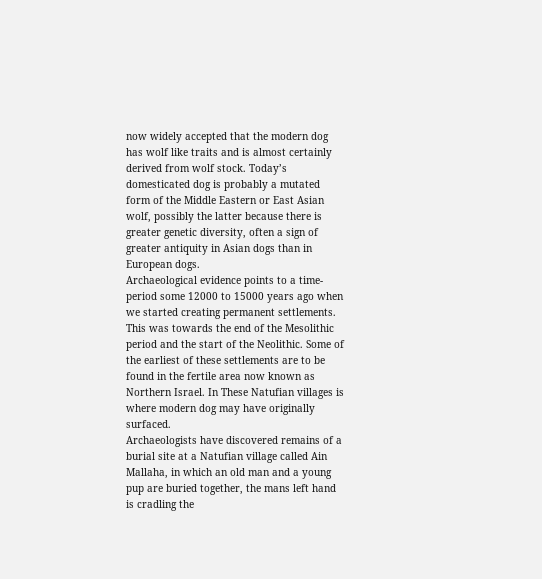now widely accepted that the modern dog has wolf like traits and is almost certainly derived from wolf stock. Today’s domesticated dog is probably a mutated form of the Middle Eastern or East Asian wolf, possibly the latter because there is greater genetic diversity, often a sign of greater antiquity in Asian dogs than in European dogs.
Archaeological evidence points to a time-period some 12000 to 15000 years ago when we started creating permanent settlements. This was towards the end of the Mesolithic period and the start of the Neolithic. Some of the earliest of these settlements are to be found in the fertile area now known as Northern Israel. In These Natufian villages is where modern dog may have originally surfaced.
Archaeologists have discovered remains of a burial site at a Natufian village called Ain Mallaha, in which an old man and a young pup are buried together, the mans left hand is cradling the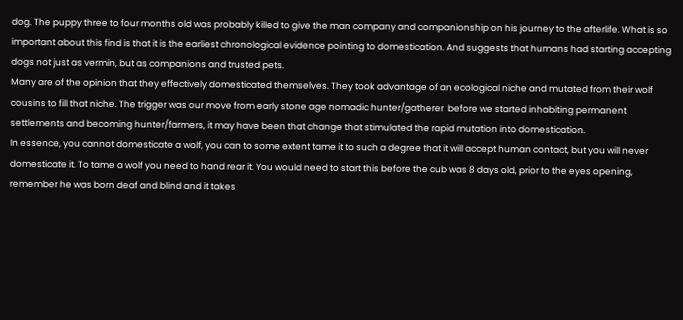dog. The puppy three to four months old was probably killed to give the man company and companionship on his journey to the afterlife. What is so important about this find is that it is the earliest chronological evidence pointing to domestication. And suggests that humans had starting accepting dogs not just as vermin, but as companions and trusted pets.
Many are of the opinion that they effectively domesticated themselves. They took advantage of an ecological niche and mutated from their wolf cousins to fill that niche. The trigger was our move from early stone age nomadic hunter/gatherer  before we started inhabiting permanent settlements and becoming hunter/farmers, it may have been that change that stimulated the rapid mutation into domestication.
In essence, you cannot domesticate a wolf, you can to some extent tame it to such a degree that it will accept human contact, but you will never domesticate it. To tame a wolf you need to hand rear it. You would need to start this before the cub was 8 days old, prior to the eyes opening, remember he was born deaf and blind and it takes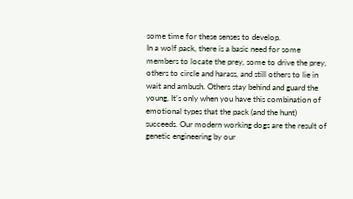some time for these senses to develop.
In a wolf pack, there is a basic need for some members to locate the prey, some to drive the prey, others to circle and harass, and still others to lie in wait and ambush. Others stay behind and guard the young, It’s only when you have this combination of emotional types that the pack (and the hunt) succeeds. Our modern working dogs are the result of genetic engineering by our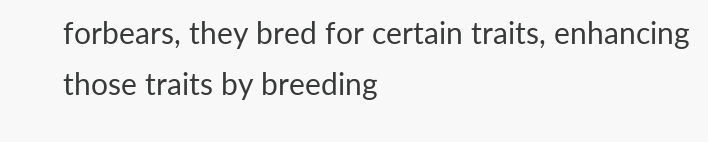forbears, they bred for certain traits, enhancing those traits by breeding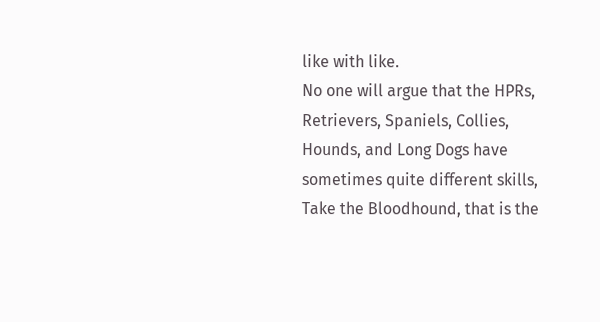like with like.
No one will argue that the HPRs, Retrievers, Spaniels, Collies, Hounds, and Long Dogs have sometimes quite different skills, Take the Bloodhound, that is the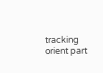tracking orient part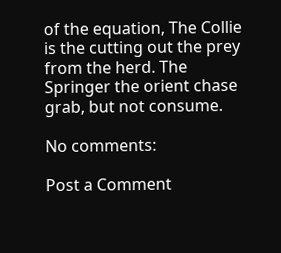of the equation, The Collie is the cutting out the prey from the herd. The Springer the orient chase grab, but not consume.

No comments:

Post a Comment